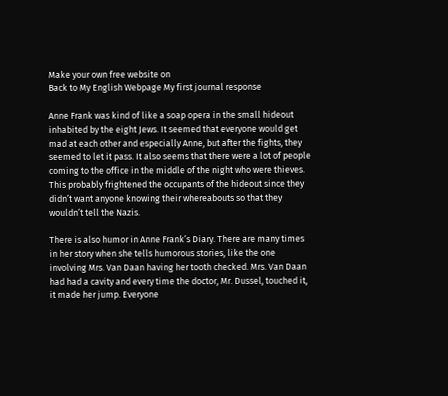Make your own free website on
Back to My English Webpage My first journal response

Anne Frank was kind of like a soap opera in the small hideout inhabited by the eight Jews. It seemed that everyone would get mad at each other and especially Anne, but after the fights, they seemed to let it pass. It also seems that there were a lot of people coming to the office in the middle of the night who were thieves. This probably frightened the occupants of the hideout since they didn’t want anyone knowing their whereabouts so that they wouldn’t tell the Nazis.

There is also humor in Anne Frank’s Diary. There are many times in her story when she tells humorous stories, like the one involving Mrs. Van Daan having her tooth checked. Mrs. Van Daan had had a cavity and every time the doctor, Mr. Dussel, touched it, it made her jump. Everyone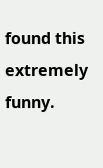found this extremely funny.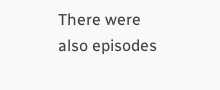There were also episodes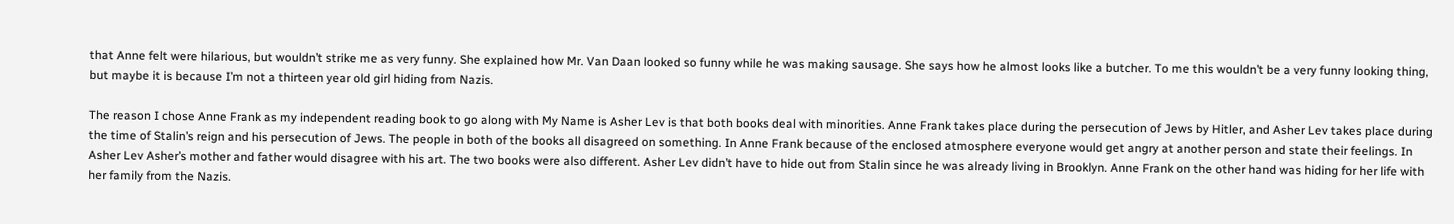that Anne felt were hilarious, but wouldn’t strike me as very funny. She explained how Mr. Van Daan looked so funny while he was making sausage. She says how he almost looks like a butcher. To me this wouldn’t be a very funny looking thing, but maybe it is because I’m not a thirteen year old girl hiding from Nazis.

The reason I chose Anne Frank as my independent reading book to go along with My Name is Asher Lev is that both books deal with minorities. Anne Frank takes place during the persecution of Jews by Hitler, and Asher Lev takes place during the time of Stalin’s reign and his persecution of Jews. The people in both of the books all disagreed on something. In Anne Frank because of the enclosed atmosphere everyone would get angry at another person and state their feelings. In Asher Lev Asher’s mother and father would disagree with his art. The two books were also different. Asher Lev didn’t have to hide out from Stalin since he was already living in Brooklyn. Anne Frank on the other hand was hiding for her life with her family from the Nazis.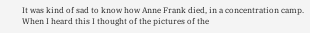It was kind of sad to know how Anne Frank died, in a concentration camp. When I heard this I thought of the pictures of the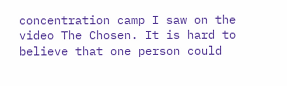concentration camp I saw on the video The Chosen. It is hard to believe that one person could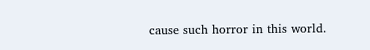cause such horror in this world.